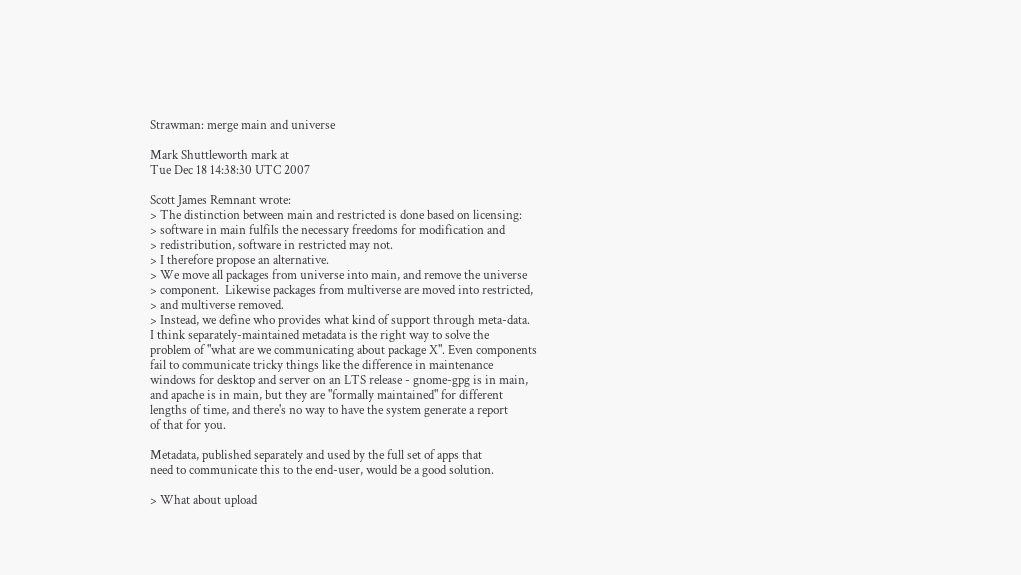Strawman: merge main and universe

Mark Shuttleworth mark at
Tue Dec 18 14:38:30 UTC 2007

Scott James Remnant wrote:
> The distinction between main and restricted is done based on licensing:
> software in main fulfils the necessary freedoms for modification and
> redistribution, software in restricted may not.
> I therefore propose an alternative.
> We move all packages from universe into main, and remove the universe
> component.  Likewise packages from multiverse are moved into restricted,
> and multiverse removed.
> Instead, we define who provides what kind of support through meta-data.
I think separately-maintained metadata is the right way to solve the
problem of "what are we communicating about package X". Even components
fail to communicate tricky things like the difference in maintenance
windows for desktop and server on an LTS release - gnome-gpg is in main,
and apache is in main, but they are "formally maintained" for different
lengths of time, and there's no way to have the system generate a report
of that for you.

Metadata, published separately and used by the full set of apps that
need to communicate this to the end-user, would be a good solution.

> What about upload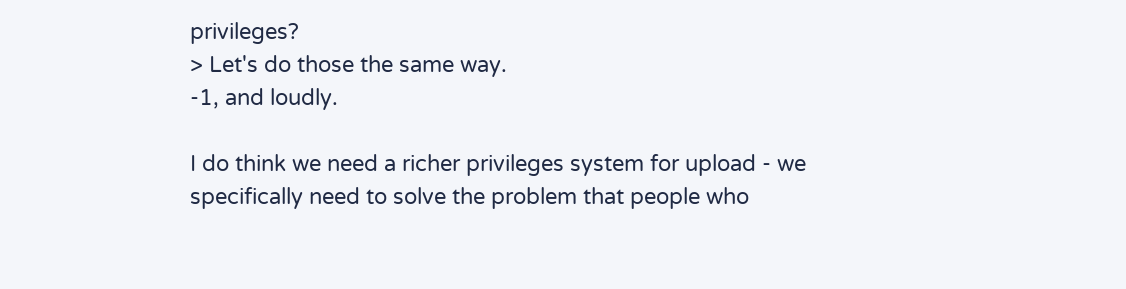privileges?
> Let's do those the same way.
-1, and loudly.

I do think we need a richer privileges system for upload - we
specifically need to solve the problem that people who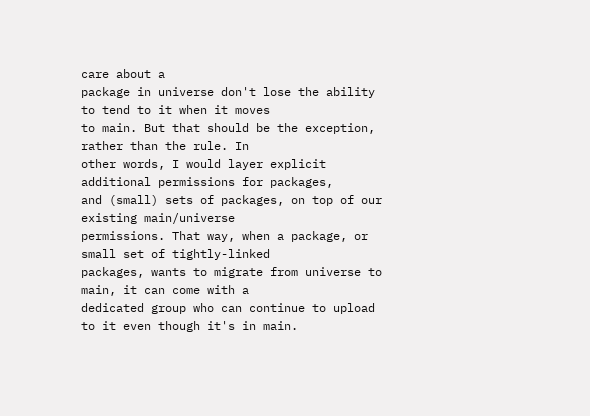care about a
package in universe don't lose the ability to tend to it when it moves
to main. But that should be the exception, rather than the rule. In
other words, I would layer explicit additional permissions for packages,
and (small) sets of packages, on top of our existing main/universe
permissions. That way, when a package, or small set of tightly-linked
packages, wants to migrate from universe to main, it can come with a
dedicated group who can continue to upload to it even though it's in main.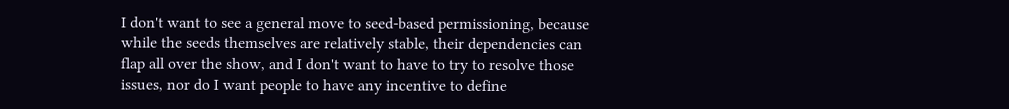I don't want to see a general move to seed-based permissioning, because
while the seeds themselves are relatively stable, their dependencies can
flap all over the show, and I don't want to have to try to resolve those
issues, nor do I want people to have any incentive to define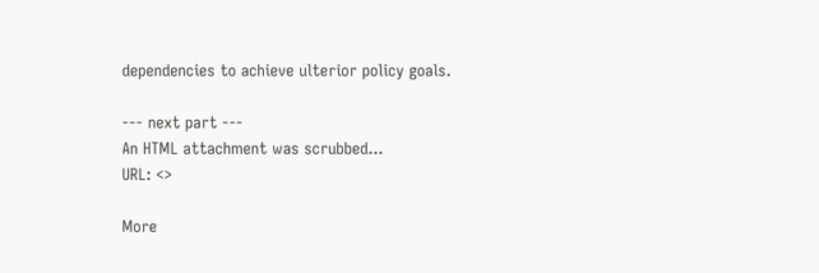dependencies to achieve ulterior policy goals.

--- next part ---
An HTML attachment was scrubbed...
URL: <>

More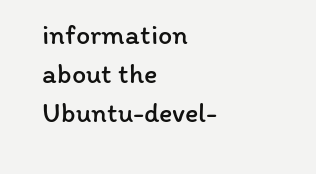information about the Ubuntu-devel-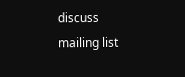discuss mailing list